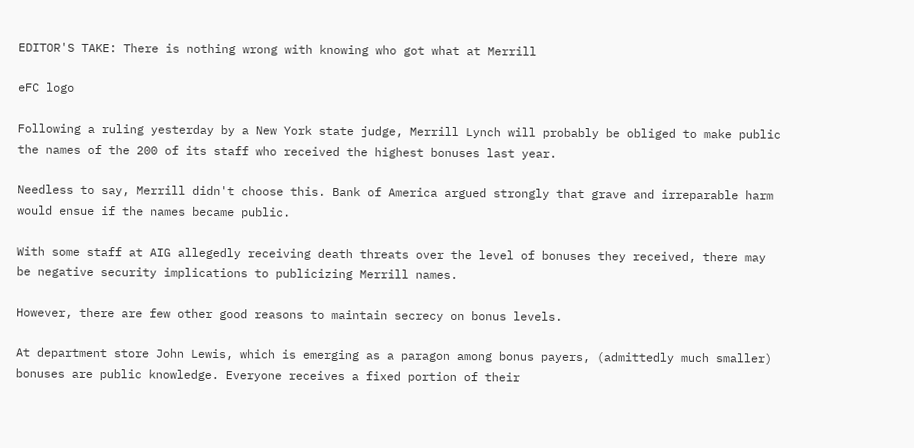EDITOR'S TAKE: There is nothing wrong with knowing who got what at Merrill

eFC logo

Following a ruling yesterday by a New York state judge, Merrill Lynch will probably be obliged to make public the names of the 200 of its staff who received the highest bonuses last year.

Needless to say, Merrill didn't choose this. Bank of America argued strongly that grave and irreparable harm would ensue if the names became public.

With some staff at AIG allegedly receiving death threats over the level of bonuses they received, there may be negative security implications to publicizing Merrill names.

However, there are few other good reasons to maintain secrecy on bonus levels.

At department store John Lewis, which is emerging as a paragon among bonus payers, (admittedly much smaller) bonuses are public knowledge. Everyone receives a fixed portion of their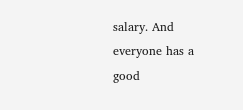salary. And everyone has a good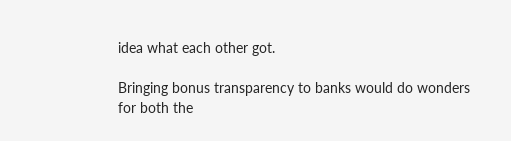idea what each other got.

Bringing bonus transparency to banks would do wonders for both the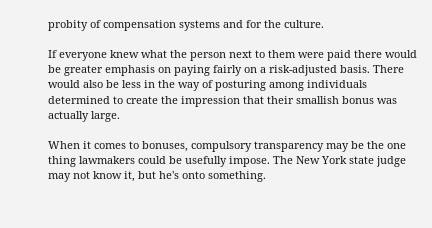probity of compensation systems and for the culture.

If everyone knew what the person next to them were paid there would be greater emphasis on paying fairly on a risk-adjusted basis. There would also be less in the way of posturing among individuals determined to create the impression that their smallish bonus was actually large.

When it comes to bonuses, compulsory transparency may be the one thing lawmakers could be usefully impose. The New York state judge may not know it, but he's onto something.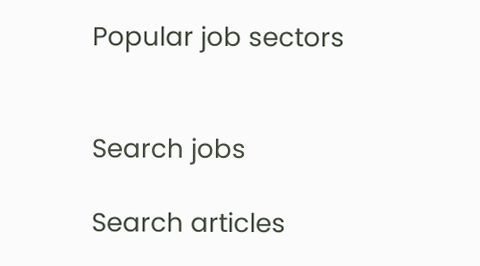Popular job sectors


Search jobs

Search articles